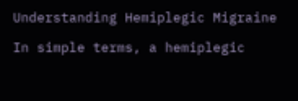Understanding Hemiplegic Migraine

In simple terms, a hemiplegic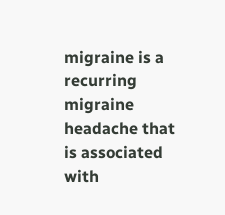migraine is a recurring migraine headache that is associated with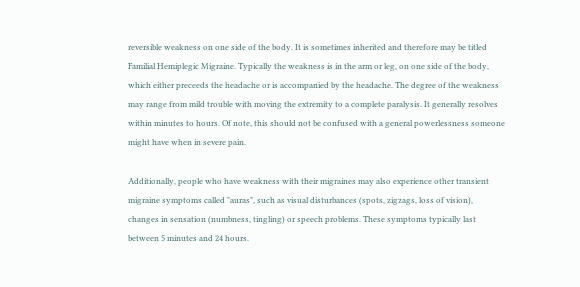reversible weakness on one side of the body. It is sometimes inherited and therefore may be titled Familial Hemiplegic Migraine. Typically the weakness is in the arm or leg, on one side of the body, which either preceeds the headache or is accompanied by the headache. The degree of the weakness may range from mild trouble with moving the extremity to a complete paralysis. It generally resolves within minutes to hours. Of note, this should not be confused with a general powerlessness someone might have when in severe pain.

Additionally, people who have weakness with their migraines may also experience other transient migraine symptoms called "auras", such as visual disturbances (spots, zigzags, loss of vision), changes in sensation (numbness, tingling) or speech problems. These symptoms typically last between 5 minutes and 24 hours.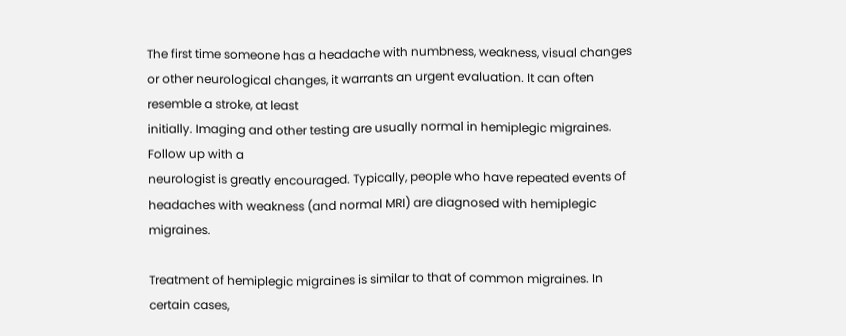The first time someone has a headache with numbness, weakness, visual changes or other neurological changes, it warrants an urgent evaluation. It can often resemble a stroke, at least
initially. Imaging and other testing are usually normal in hemiplegic migraines. Follow up with a
neurologist is greatly encouraged. Typically, people who have repeated events of headaches with weakness (and normal MRI) are diagnosed with hemiplegic migraines.

Treatment of hemiplegic migraines is similar to that of common migraines. In certain cases,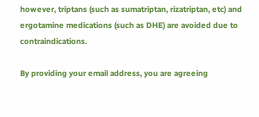however, triptans (such as sumatriptan, rizatriptan, etc) and ergotamine medications (such as DHE) are avoided due to contraindications.

By providing your email address, you are agreeing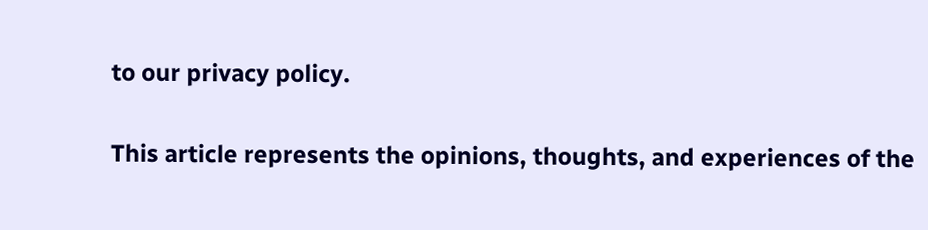to our privacy policy.

This article represents the opinions, thoughts, and experiences of the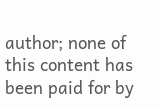author; none of this content has been paid for by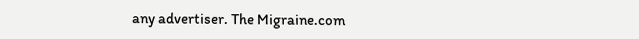any advertiser. The Migraine.com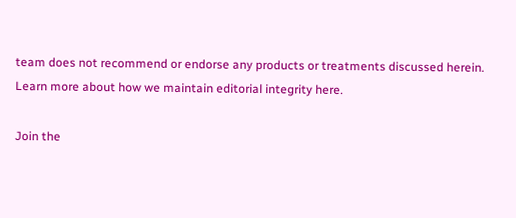team does not recommend or endorse any products or treatments discussed herein. Learn more about how we maintain editorial integrity here.

Join the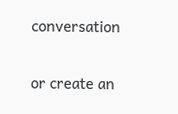conversation

or create an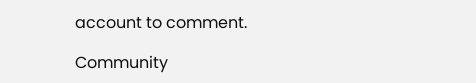account to comment.

Community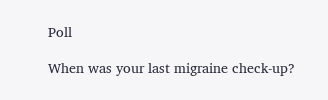Poll

When was your last migraine check-up?